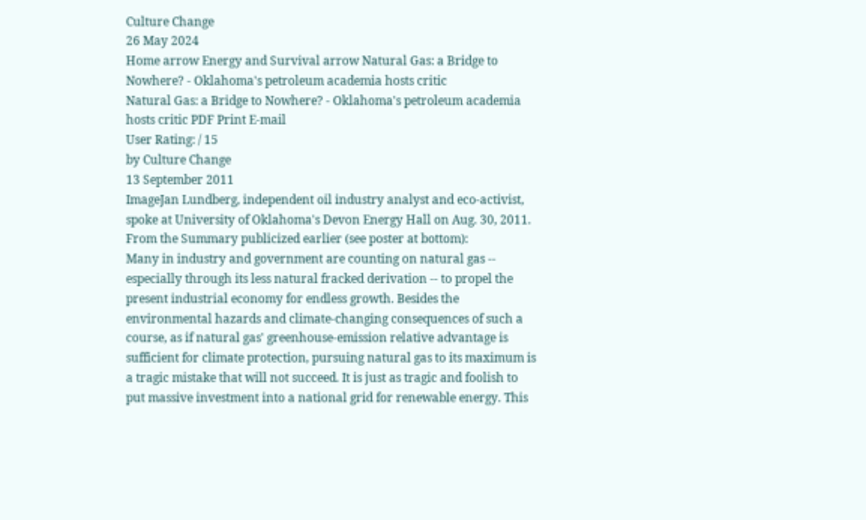Culture Change
26 May 2024
Home arrow Energy and Survival arrow Natural Gas: a Bridge to Nowhere? - Oklahoma's petroleum academia hosts critic
Natural Gas: a Bridge to Nowhere? - Oklahoma's petroleum academia hosts critic PDF Print E-mail
User Rating: / 15
by Culture Change
13 September 2011
ImageJan Lundberg, independent oil industry analyst and eco-activist, spoke at University of Oklahoma's Devon Energy Hall on Aug. 30, 2011. From the Summary publicized earlier (see poster at bottom):
Many in industry and government are counting on natural gas -- especially through its less natural fracked derivation -- to propel the present industrial economy for endless growth. Besides the environmental hazards and climate-changing consequences of such a course, as if natural gas' greenhouse-emission relative advantage is sufficient for climate protection, pursuing natural gas to its maximum is a tragic mistake that will not succeed. It is just as tragic and foolish to put massive investment into a national grid for renewable energy. This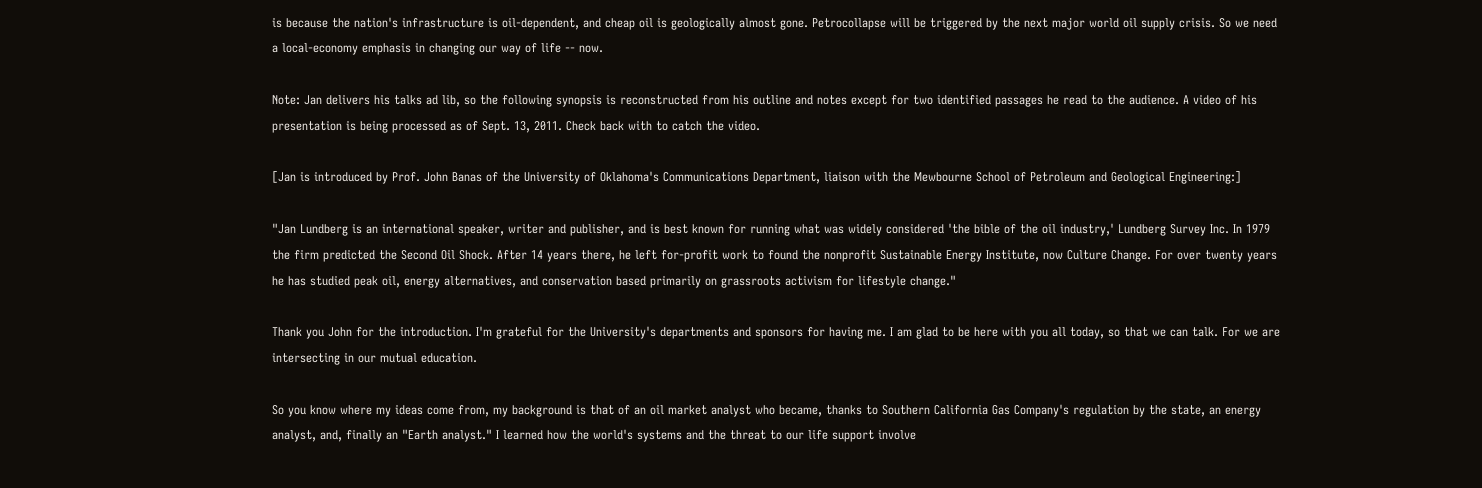is because the nation's infrastructure is oil-dependent, and cheap oil is geologically almost gone. Petrocollapse will be triggered by the next major world oil supply crisis. So we need a local-economy emphasis in changing our way of life -- now.

Note: Jan delivers his talks ad lib, so the following synopsis is reconstructed from his outline and notes except for two identified passages he read to the audience. A video of his presentation is being processed as of Sept. 13, 2011. Check back with to catch the video.

[Jan is introduced by Prof. John Banas of the University of Oklahoma's Communications Department, liaison with the Mewbourne School of Petroleum and Geological Engineering:]

"Jan Lundberg is an international speaker, writer and publisher, and is best known for running what was widely considered 'the bible of the oil industry,' Lundberg Survey Inc. In 1979 the firm predicted the Second Oil Shock. After 14 years there, he left for-profit work to found the nonprofit Sustainable Energy Institute, now Culture Change. For over twenty years he has studied peak oil, energy alternatives, and conservation based primarily on grassroots activism for lifestyle change."

Thank you John for the introduction. I'm grateful for the University's departments and sponsors for having me. I am glad to be here with you all today, so that we can talk. For we are intersecting in our mutual education.

So you know where my ideas come from, my background is that of an oil market analyst who became, thanks to Southern California Gas Company's regulation by the state, an energy analyst, and, finally an "Earth analyst." I learned how the world's systems and the threat to our life support involve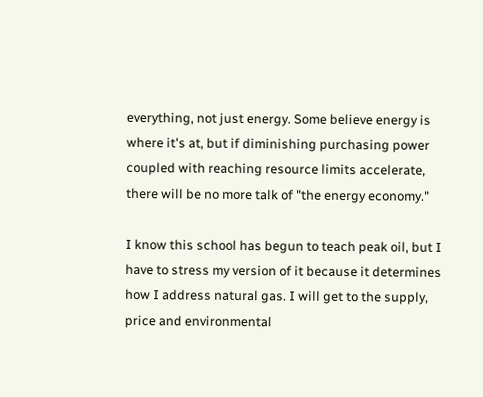everything, not just energy. Some believe energy is where it's at, but if diminishing purchasing power coupled with reaching resource limits accelerate, there will be no more talk of "the energy economy."

I know this school has begun to teach peak oil, but I have to stress my version of it because it determines how I address natural gas. I will get to the supply, price and environmental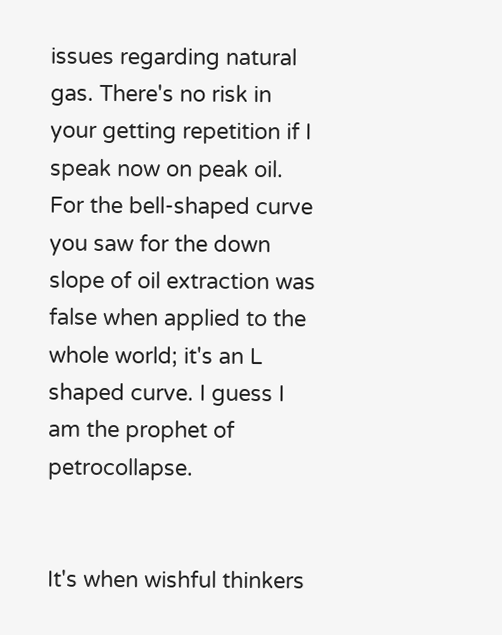issues regarding natural gas. There's no risk in your getting repetition if I speak now on peak oil. For the bell-shaped curve you saw for the down slope of oil extraction was false when applied to the whole world; it's an L shaped curve. I guess I am the prophet of petrocollapse.


It's when wishful thinkers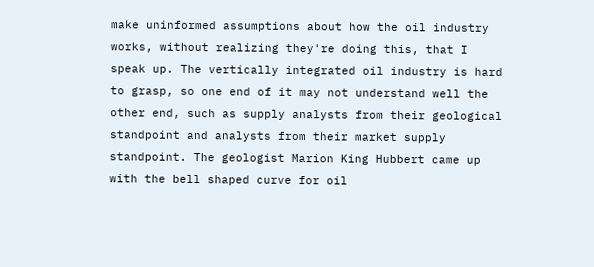make uninformed assumptions about how the oil industry works, without realizing they're doing this, that I speak up. The vertically integrated oil industry is hard to grasp, so one end of it may not understand well the other end, such as supply analysts from their geological standpoint and analysts from their market supply standpoint. The geologist Marion King Hubbert came up with the bell shaped curve for oil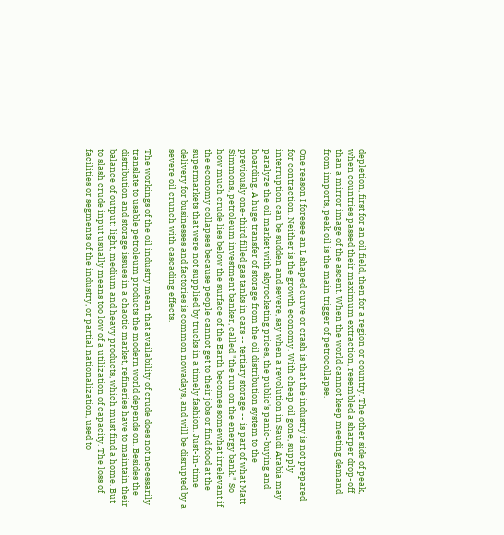depletion, first for an oil field, then for a region or country. The other side of peak, when countries passed their maximum extraction, resembled a sharper drop-off than a mirror image of the ascent. When the world cannot keep meeting demand from imports, peak oil is the main trigger of petrocollapse.

One reason I foresee an L shaped curve or crash is that the industry is not prepared for contraction. Neither is the growth economy. With cheap oil gone, supply interruption can be sudden and severe, say when a revolution in Saudi Arabia may paralyze the oil market with skyrocketing prices, the public's panic-buying and hoarding. A huge transfer of storage from the oil distribution system to the previously one-third filled gas tanks in cars -- tertiary storage -- is part of what Matt Simmons, petroleum investment banker, called "the run on the energy bank." So how much crude lies below the surface of the Earth becomes somewhat irrelevant if the economy collapses because people cannot get to their jobs or find food at the supermarkets that were not supplied by trucks in a timely fashion. Just-in-time delivery for businesses and factories is common nowadays, and will be disrupted by a severe oil crunch with cascading effects.

The workings of the oil industry mean that availability of crude does not necessarily translate to usable petroleum products the modern world depends on. Besides the distribution and storage issues in a chaotic market, refineries have to maintain their balance of output: light, medium and heavy products, which must find a home. But to slash crude input usually means too low of a utilization of capacity. The loss of facilities or segments of the industry, or partial nationalization, used to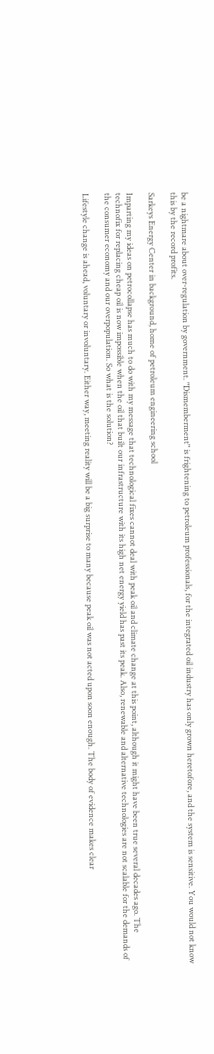be a nightmare about over-regulation by government. "Dismemberment" is frightening to petroleum professionals, for the integrated oil industry has only grown heretofore, and the system is sensitive. You would not know this by the record profits.

Sarkeys Energy Center in background, home of petroleum engineering school

Imparting my ideas on petrocollapse has much to do with my message that technological fixes cannot deal with peak oil and climate change at this point, although it might have been true several decades ago. The technofix for replacing cheap oil is now impossible when the oil that built our infrastructure with its high net energy yield has past its peak. Also, renewable and alternative technologies are not scalable for the demands of the consumer economy and our overpopulation. So what is the solution?

Lifestyle change is ahead, voluntary or involuntary. Either way, meeting reality will be a big surprise to many because peak oil was not acted upon soon enough. The body of evidence makes clear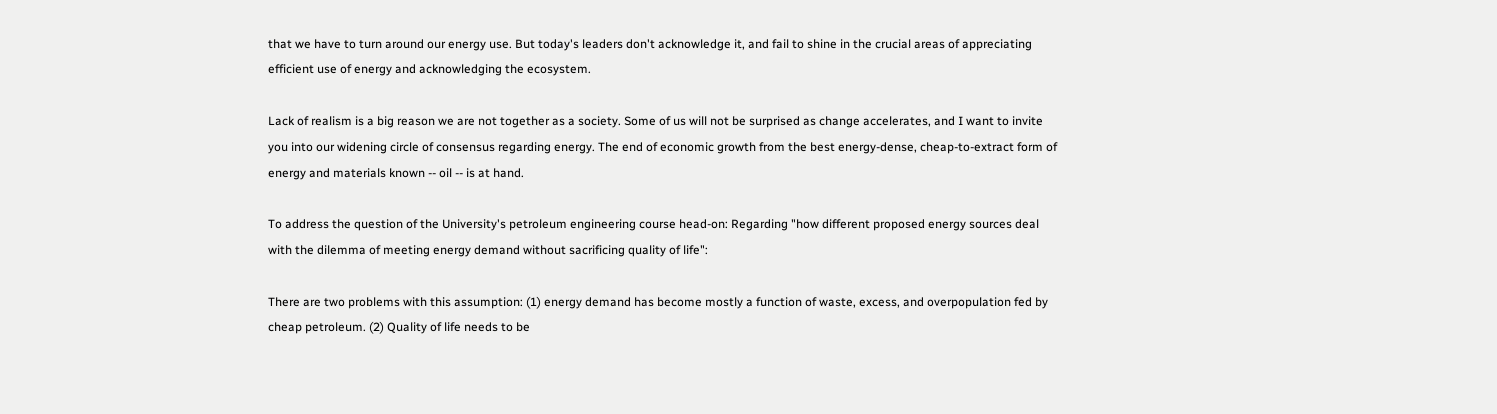that we have to turn around our energy use. But today's leaders don't acknowledge it, and fail to shine in the crucial areas of appreciating efficient use of energy and acknowledging the ecosystem.

Lack of realism is a big reason we are not together as a society. Some of us will not be surprised as change accelerates, and I want to invite you into our widening circle of consensus regarding energy. The end of economic growth from the best energy-dense, cheap-to-extract form of energy and materials known -- oil -- is at hand.

To address the question of the University's petroleum engineering course head-on: Regarding "how different proposed energy sources deal with the dilemma of meeting energy demand without sacrificing quality of life":

There are two problems with this assumption: (1) energy demand has become mostly a function of waste, excess, and overpopulation fed by cheap petroleum. (2) Quality of life needs to be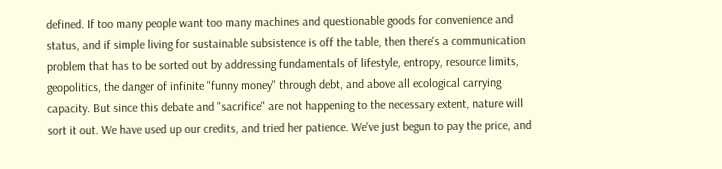defined. If too many people want too many machines and questionable goods for convenience and status, and if simple living for sustainable subsistence is off the table, then there's a communication problem that has to be sorted out by addressing fundamentals of lifestyle, entropy, resource limits, geopolitics, the danger of infinite "funny money" through debt, and above all ecological carrying capacity. But since this debate and "sacrifice" are not happening to the necessary extent, nature will sort it out. We have used up our credits, and tried her patience. We've just begun to pay the price, and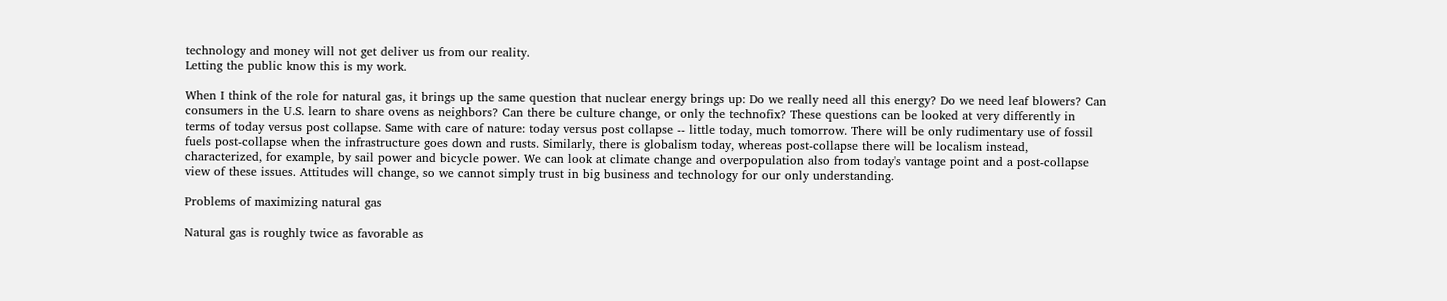technology and money will not get deliver us from our reality.
Letting the public know this is my work.

When I think of the role for natural gas, it brings up the same question that nuclear energy brings up: Do we really need all this energy? Do we need leaf blowers? Can consumers in the U.S. learn to share ovens as neighbors? Can there be culture change, or only the technofix? These questions can be looked at very differently in terms of today versus post collapse. Same with care of nature: today versus post collapse -- little today, much tomorrow. There will be only rudimentary use of fossil fuels post-collapse when the infrastructure goes down and rusts. Similarly, there is globalism today, whereas post-collapse there will be localism instead, characterized, for example, by sail power and bicycle power. We can look at climate change and overpopulation also from today's vantage point and a post-collapse view of these issues. Attitudes will change, so we cannot simply trust in big business and technology for our only understanding.

Problems of maximizing natural gas

Natural gas is roughly twice as favorable as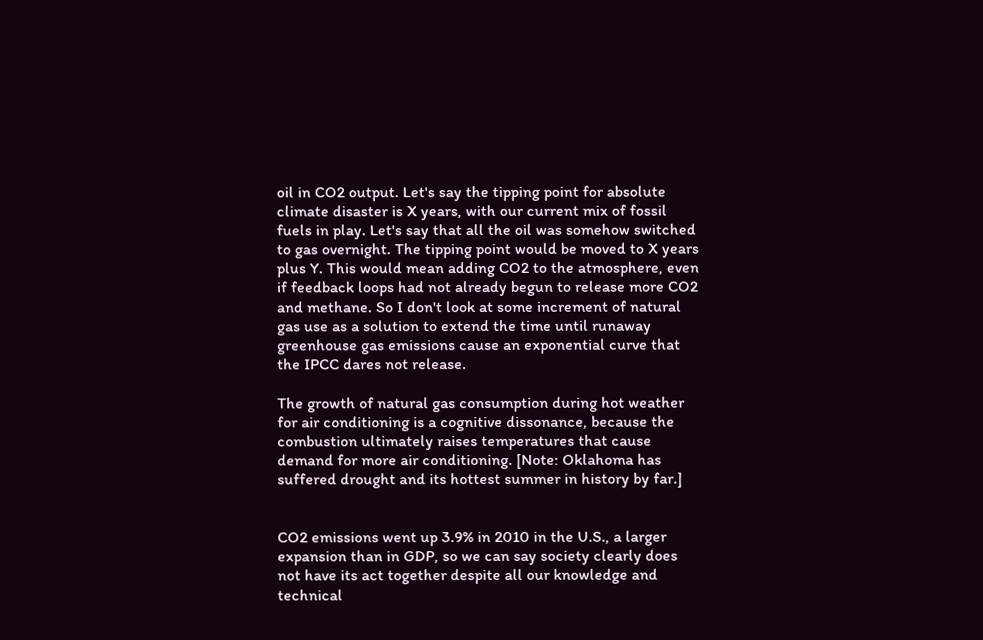oil in CO2 output. Let's say the tipping point for absolute climate disaster is X years, with our current mix of fossil fuels in play. Let's say that all the oil was somehow switched to gas overnight. The tipping point would be moved to X years plus Y. This would mean adding CO2 to the atmosphere, even if feedback loops had not already begun to release more CO2 and methane. So I don't look at some increment of natural gas use as a solution to extend the time until runaway greenhouse gas emissions cause an exponential curve that the IPCC dares not release.

The growth of natural gas consumption during hot weather for air conditioning is a cognitive dissonance, because the combustion ultimately raises temperatures that cause demand for more air conditioning. [Note: Oklahoma has suffered drought and its hottest summer in history by far.]


CO2 emissions went up 3.9% in 2010 in the U.S., a larger expansion than in GDP, so we can say society clearly does not have its act together despite all our knowledge and technical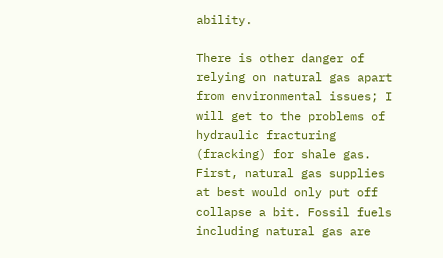ability.

There is other danger of relying on natural gas apart from environmental issues; I will get to the problems of hydraulic fracturing (fracking) for shale gas. First, natural gas supplies at best would only put off collapse a bit. Fossil fuels including natural gas are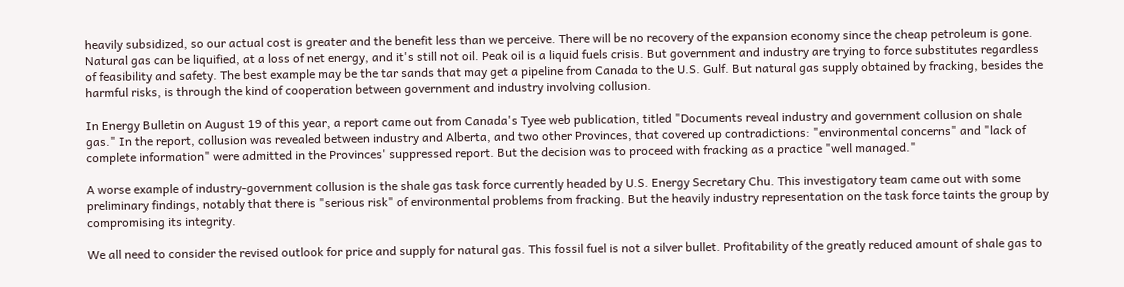heavily subsidized, so our actual cost is greater and the benefit less than we perceive. There will be no recovery of the expansion economy since the cheap petroleum is gone. Natural gas can be liquified, at a loss of net energy, and it's still not oil. Peak oil is a liquid fuels crisis. But government and industry are trying to force substitutes regardless of feasibility and safety. The best example may be the tar sands that may get a pipeline from Canada to the U.S. Gulf. But natural gas supply obtained by fracking, besides the harmful risks, is through the kind of cooperation between government and industry involving collusion.

In Energy Bulletin on August 19 of this year, a report came out from Canada's Tyee web publication, titled "Documents reveal industry and government collusion on shale gas." In the report, collusion was revealed between industry and Alberta, and two other Provinces, that covered up contradictions: "environmental concerns" and "lack of complete information" were admitted in the Provinces' suppressed report. But the decision was to proceed with fracking as a practice "well managed."

A worse example of industry-government collusion is the shale gas task force currently headed by U.S. Energy Secretary Chu. This investigatory team came out with some preliminary findings, notably that there is "serious risk" of environmental problems from fracking. But the heavily industry representation on the task force taints the group by compromising its integrity.

We all need to consider the revised outlook for price and supply for natural gas. This fossil fuel is not a silver bullet. Profitability of the greatly reduced amount of shale gas to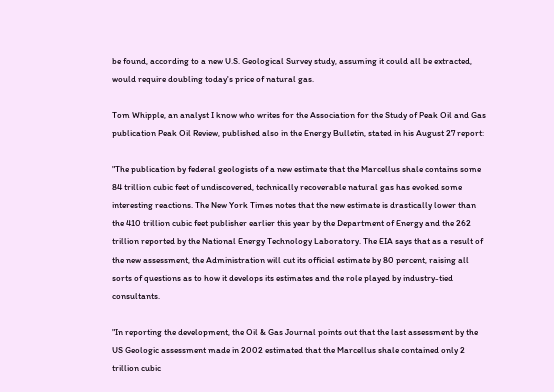be found, according to a new U.S. Geological Survey study, assuming it could all be extracted, would require doubling today's price of natural gas.

Tom Whipple, an analyst I know who writes for the Association for the Study of Peak Oil and Gas publication Peak Oil Review, published also in the Energy Bulletin, stated in his August 27 report:

"The publication by federal geologists of a new estimate that the Marcellus shale contains some 84 trillion cubic feet of undiscovered, technically recoverable natural gas has evoked some interesting reactions. The New York Times notes that the new estimate is drastically lower than the 410 trillion cubic feet publisher earlier this year by the Department of Energy and the 262 trillion reported by the National Energy Technology Laboratory. The EIA says that as a result of the new assessment, the Administration will cut its official estimate by 80 percent, raising all sorts of questions as to how it develops its estimates and the role played by industry-tied consultants.

"In reporting the development, the Oil & Gas Journal points out that the last assessment by the US Geologic assessment made in 2002 estimated that the Marcellus shale contained only 2 trillion cubic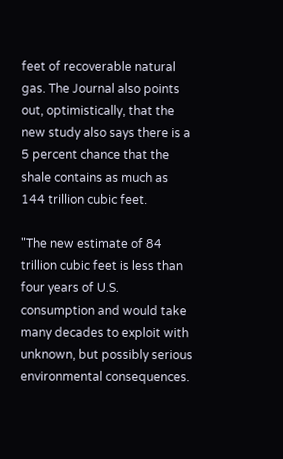feet of recoverable natural gas. The Journal also points out, optimistically, that the new study also says there is a 5 percent chance that the shale contains as much as 144 trillion cubic feet.

"The new estimate of 84 trillion cubic feet is less than four years of U.S. consumption and would take many decades to exploit with unknown, but possibly serious environmental consequences.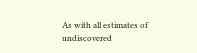As with all estimates of undiscovered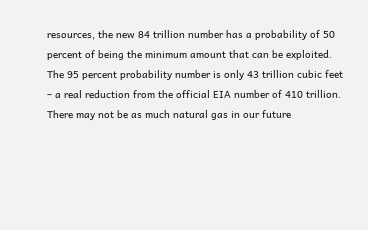resources, the new 84 trillion number has a probability of 50 percent of being the minimum amount that can be exploited. The 95 percent probability number is only 43 trillion cubic feet – a real reduction from the official EIA number of 410 trillion. There may not be as much natural gas in our future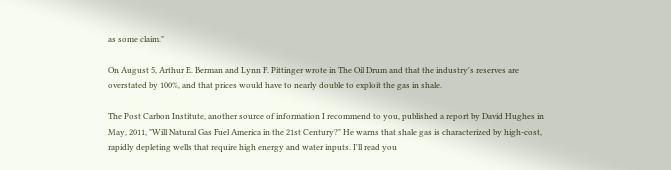as some claim."

On August 5, Arthur E. Berman and Lynn F. Pittinger wrote in The Oil Drum and that the industry's reserves are overstated by 100%, and that prices would have to nearly double to exploit the gas in shale.

The Post Carbon Institute, another source of information I recommend to you, published a report by David Hughes in May, 2011, "Will Natural Gas Fuel America in the 21st Century?" He warns that shale gas is characterized by high-cost, rapidly depleting wells that require high energy and water inputs. I'll read you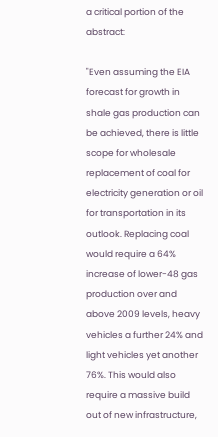a critical portion of the abstract:

"Even assuming the EIA forecast for growth in shale gas production can be achieved, there is little scope for wholesale replacement of coal for electricity generation or oil for transportation in its outlook. Replacing coal would require a 64% increase of lower-48 gas production over and above 2009 levels, heavy vehicles a further 24% and light vehicles yet another 76%. This would also require a massive build out of new infrastructure,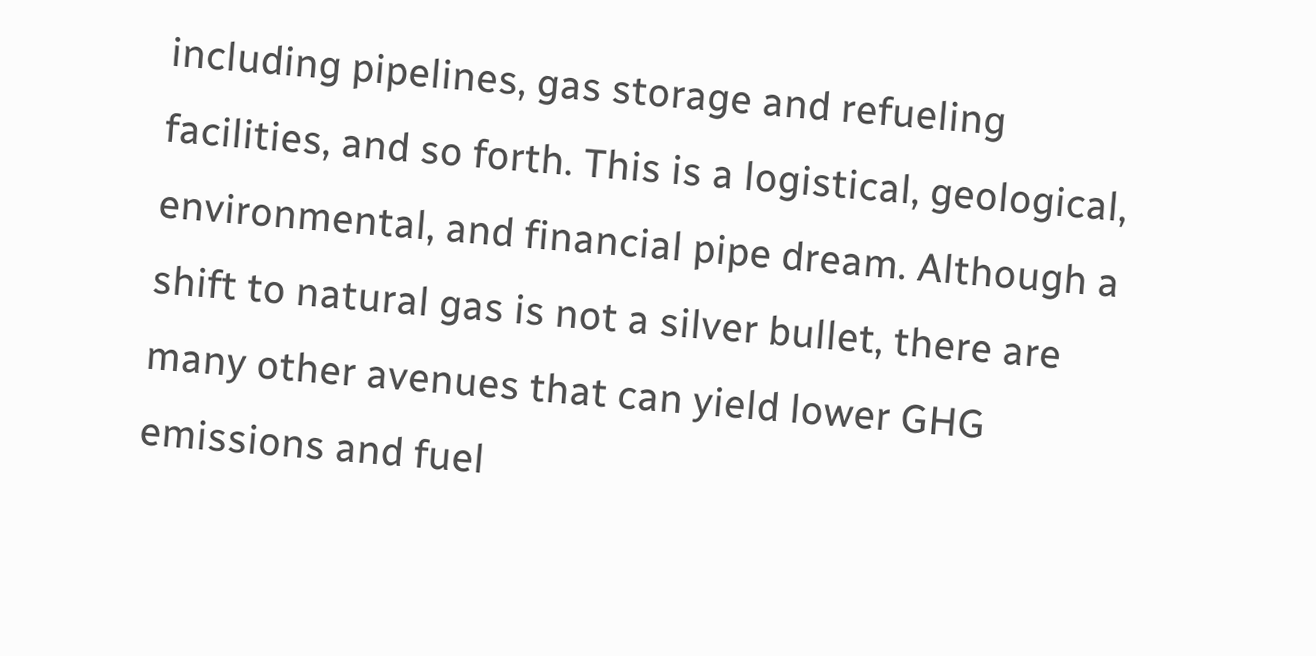including pipelines, gas storage and refueling facilities, and so forth. This is a logistical, geological, environmental, and financial pipe dream. Although a shift to natural gas is not a silver bullet, there are many other avenues that can yield lower GHG emissions and fuel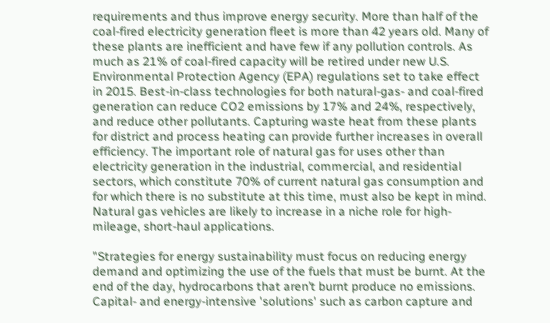requirements and thus improve energy security. More than half of the coal-fired electricity generation fleet is more than 42 years old. Many of these plants are inefficient and have few if any pollution controls. As much as 21% of coal-fired capacity will be retired under new U.S. Environmental Protection Agency (EPA) regulations set to take effect in 2015. Best-in-class technologies for both natural-gas- and coal-fired generation can reduce CO2 emissions by 17% and 24%, respectively, and reduce other pollutants. Capturing waste heat from these plants for district and process heating can provide further increases in overall efficiency. The important role of natural gas for uses other than electricity generation in the industrial, commercial, and residential sectors, which constitute 70% of current natural gas consumption and for which there is no substitute at this time, must also be kept in mind. Natural gas vehicles are likely to increase in a niche role for high-mileage, short-haul applications.

"Strategies for energy sustainability must focus on reducing energy demand and optimizing the use of the fuels that must be burnt. At the end of the day, hydrocarbons that aren’t burnt produce no emissions. Capital- and energy-intensive 'solutions' such as carbon capture and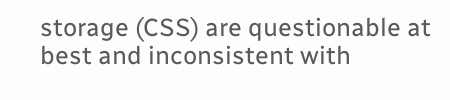storage (CSS) are questionable at best and inconsistent with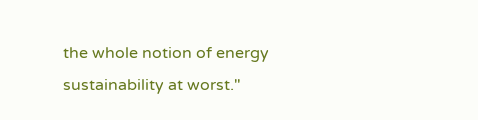the whole notion of energy sustainability at worst."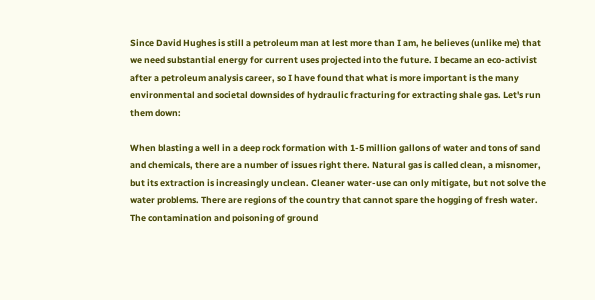Since David Hughes is still a petroleum man at lest more than I am, he believes (unlike me) that we need substantial energy for current uses projected into the future. I became an eco-activist after a petroleum analysis career, so I have found that what is more important is the many environmental and societal downsides of hydraulic fracturing for extracting shale gas. Let's run them down:

When blasting a well in a deep rock formation with 1-5 million gallons of water and tons of sand and chemicals, there are a number of issues right there. Natural gas is called clean, a misnomer, but its extraction is increasingly unclean. Cleaner water-use can only mitigate, but not solve the water problems. There are regions of the country that cannot spare the hogging of fresh water. The contamination and poisoning of ground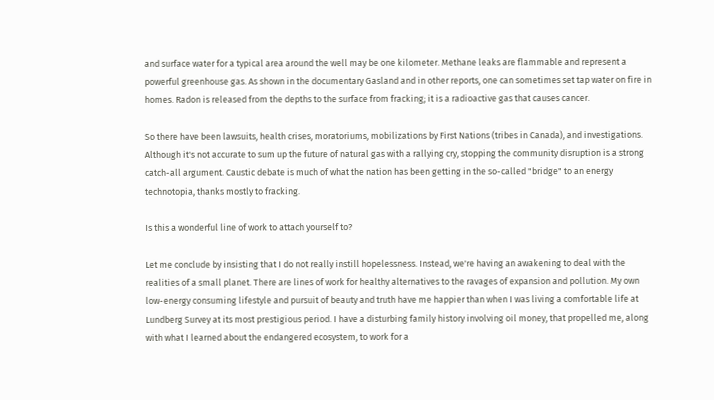and surface water for a typical area around the well may be one kilometer. Methane leaks are flammable and represent a powerful greenhouse gas. As shown in the documentary Gasland and in other reports, one can sometimes set tap water on fire in homes. Radon is released from the depths to the surface from fracking; it is a radioactive gas that causes cancer.

So there have been lawsuits, health crises, moratoriums, mobilizations by First Nations (tribes in Canada), and investigations. Although it's not accurate to sum up the future of natural gas with a rallying cry, stopping the community disruption is a strong catch-all argument. Caustic debate is much of what the nation has been getting in the so-called "bridge" to an energy technotopia, thanks mostly to fracking.

Is this a wonderful line of work to attach yourself to?

Let me conclude by insisting that I do not really instill hopelessness. Instead, we're having an awakening to deal with the realities of a small planet. There are lines of work for healthy alternatives to the ravages of expansion and pollution. My own low-energy consuming lifestyle and pursuit of beauty and truth have me happier than when I was living a comfortable life at Lundberg Survey at its most prestigious period. I have a disturbing family history involving oil money, that propelled me, along with what I learned about the endangered ecosystem, to work for a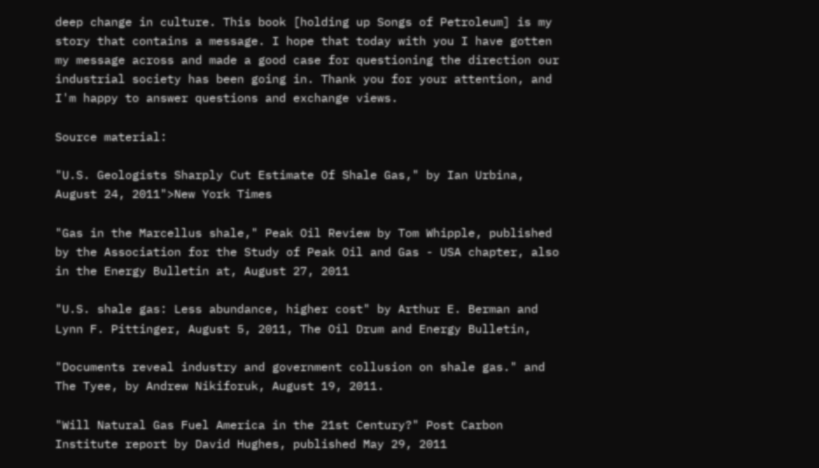deep change in culture. This book [holding up Songs of Petroleum] is my story that contains a message. I hope that today with you I have gotten my message across and made a good case for questioning the direction our industrial society has been going in. Thank you for your attention, and I'm happy to answer questions and exchange views.

Source material:

"U.S. Geologists Sharply Cut Estimate Of Shale Gas," by Ian Urbina, August 24, 2011">New York Times

"Gas in the Marcellus shale," Peak Oil Review by Tom Whipple, published by the Association for the Study of Peak Oil and Gas - USA chapter, also in the Energy Bulletin at, August 27, 2011

"U.S. shale gas: Less abundance, higher cost" by Arthur E. Berman and Lynn F. Pittinger, August 5, 2011, The Oil Drum and Energy Bulletin,

"Documents reveal industry and government collusion on shale gas." and The Tyee, by Andrew Nikiforuk, August 19, 2011.

"Will Natural Gas Fuel America in the 21st Century?" Post Carbon Institute report by David Hughes, published May 29, 2011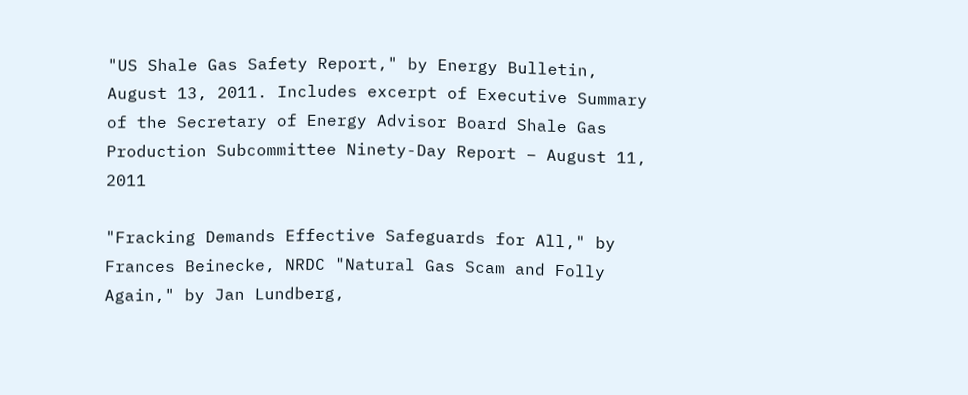"US Shale Gas Safety Report," by Energy Bulletin, August 13, 2011. Includes excerpt of Executive Summary of the Secretary of Energy Advisor Board Shale Gas Production Subcommittee Ninety-Day Report – August 11, 2011

"Fracking Demands Effective Safeguards for All," by Frances Beinecke, NRDC "Natural Gas Scam and Folly Again," by Jan Lundberg,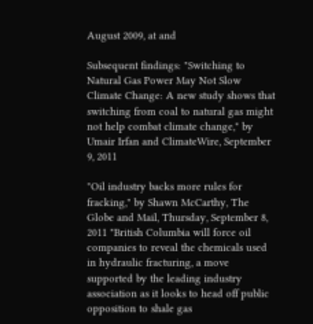August 2009, at and

Subsequent findings: "Switching to Natural Gas Power May Not Slow Climate Change: A new study shows that switching from coal to natural gas might not help combat climate change," by Umair Irfan and ClimateWire, September 9, 2011

"Oil industry backs more rules for fracking," by Shawn McCarthy, The Globe and Mail, Thursday, September 8, 2011 "British Columbia will force oil companies to reveal the chemicals used in hydraulic fracturing, a move supported by the leading industry association as it looks to head off public opposition to shale gas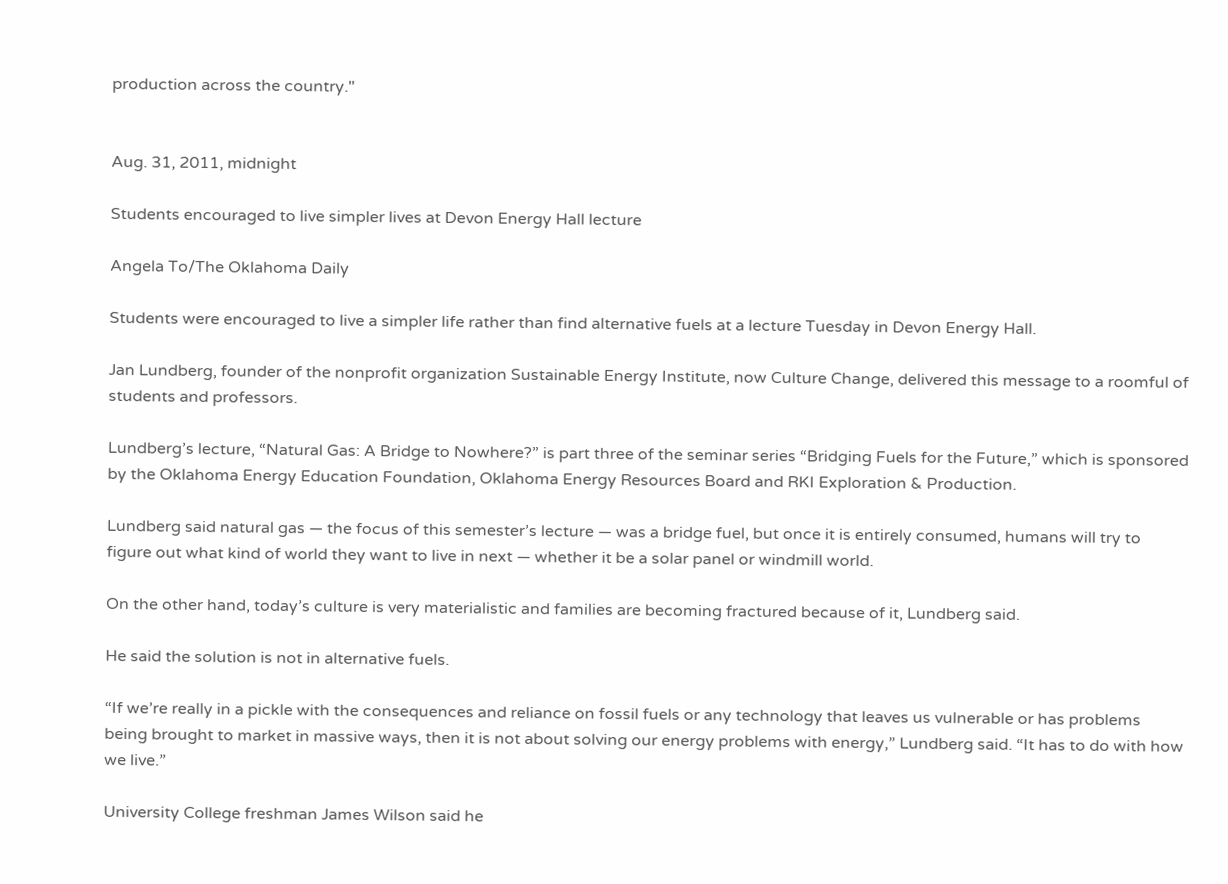production across the country."


Aug. 31, 2011, midnight

Students encouraged to live simpler lives at Devon Energy Hall lecture

Angela To/The Oklahoma Daily

Students were encouraged to live a simpler life rather than find alternative fuels at a lecture Tuesday in Devon Energy Hall.

Jan Lundberg, founder of the nonprofit organization Sustainable Energy Institute, now Culture Change, delivered this message to a roomful of students and professors.

Lundberg’s lecture, “Natural Gas: A Bridge to Nowhere?” is part three of the seminar series “Bridging Fuels for the Future,” which is sponsored by the Oklahoma Energy Education Foundation, Oklahoma Energy Resources Board and RKI Exploration & Production.

Lundberg said natural gas — the focus of this semester’s lecture — was a bridge fuel, but once it is entirely consumed, humans will try to figure out what kind of world they want to live in next — whether it be a solar panel or windmill world.

On the other hand, today’s culture is very materialistic and families are becoming fractured because of it, Lundberg said.

He said the solution is not in alternative fuels.

“If we’re really in a pickle with the consequences and reliance on fossil fuels or any technology that leaves us vulnerable or has problems being brought to market in massive ways, then it is not about solving our energy problems with energy,” Lundberg said. “It has to do with how we live.”

University College freshman James Wilson said he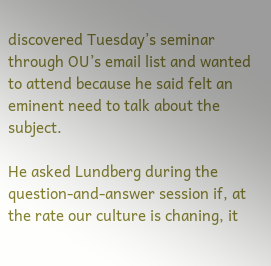discovered Tuesday’s seminar through OU’s email list and wanted to attend because he said felt an eminent need to talk about the subject.

He asked Lundberg during the question-and-answer session if, at the rate our culture is chaning, it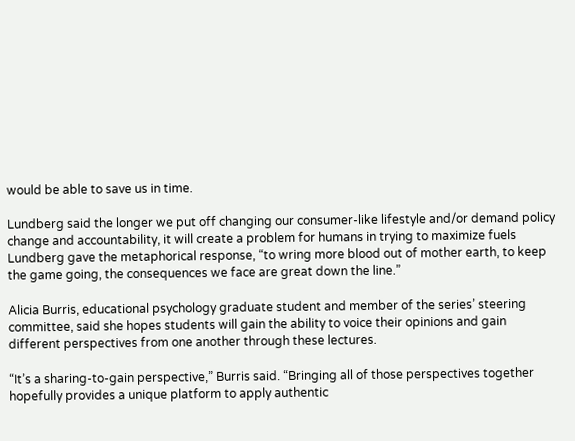would be able to save us in time.

Lundberg said the longer we put off changing our consumer-like lifestyle and/or demand policy change and accountability, it will create a problem for humans in trying to maximize fuels Lundberg gave the metaphorical response, “to wring more blood out of mother earth, to keep the game going, the consequences we face are great down the line.”

Alicia Burris, educational psychology graduate student and member of the series’ steering committee, said she hopes students will gain the ability to voice their opinions and gain different perspectives from one another through these lectures.

“It’s a sharing-to-gain perspective,” Burris said. “Bringing all of those perspectives together hopefully provides a unique platform to apply authentic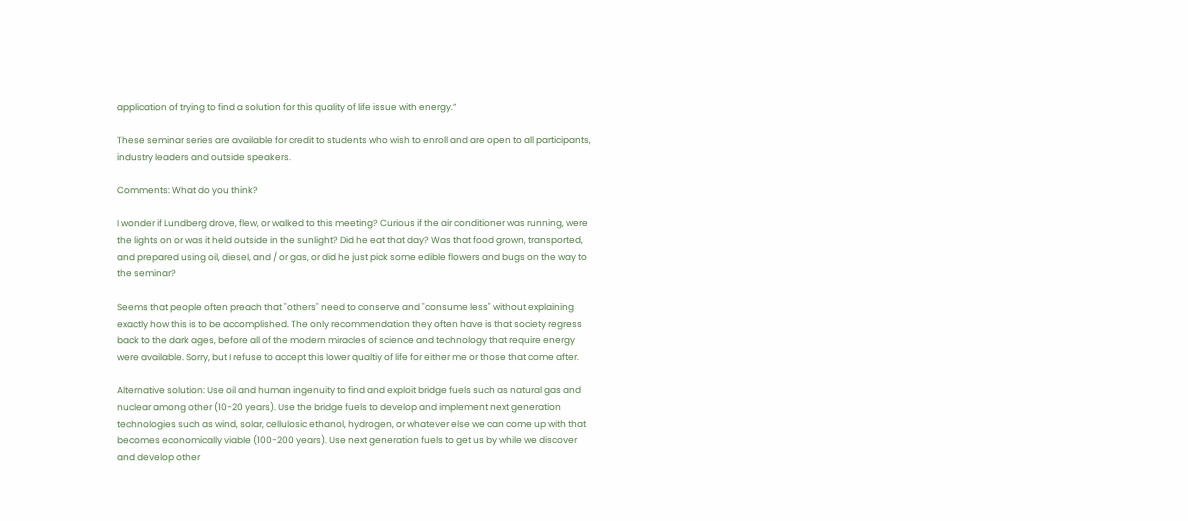application of trying to find a solution for this quality of life issue with energy.”

These seminar series are available for credit to students who wish to enroll and are open to all participants, industry leaders and outside speakers.

Comments: What do you think?

I wonder if Lundberg drove, flew, or walked to this meeting? Curious if the air conditioner was running, were the lights on or was it held outside in the sunlight? Did he eat that day? Was that food grown, transported, and prepared using oil, diesel, and / or gas, or did he just pick some edible flowers and bugs on the way to the seminar?

Seems that people often preach that "others" need to conserve and "consume less" without explaining exactly how this is to be accomplished. The only recommendation they often have is that society regress back to the dark ages, before all of the modern miracles of science and technology that require energy were available. Sorry, but I refuse to accept this lower qualtiy of life for either me or those that come after.

Alternative solution: Use oil and human ingenuity to find and exploit bridge fuels such as natural gas and nuclear among other (10-20 years). Use the bridge fuels to develop and implement next generation technologies such as wind, solar, cellulosic ethanol, hydrogen, or whatever else we can come up with that becomes economically viable (100-200 years). Use next generation fuels to get us by while we discover and develop other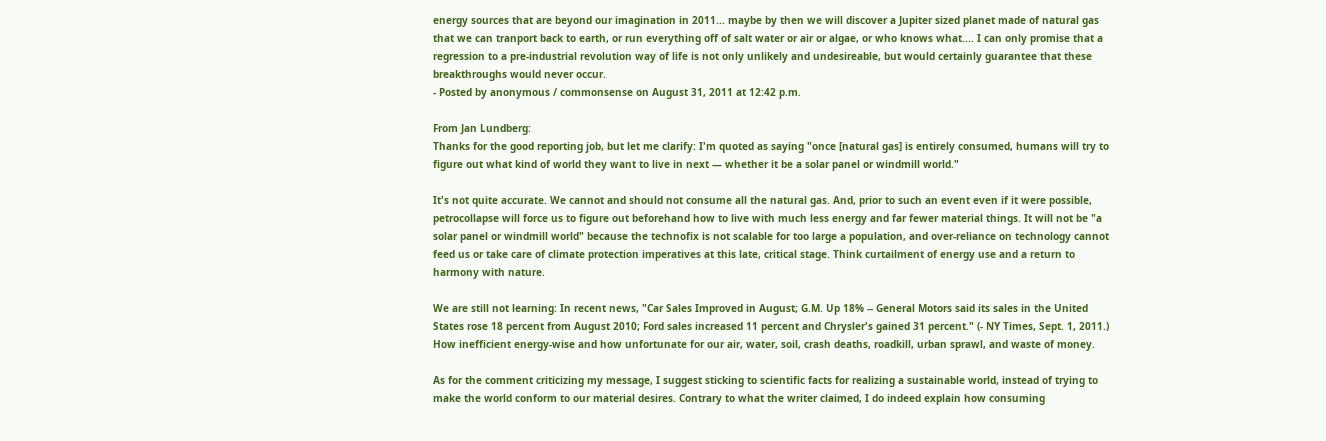energy sources that are beyond our imagination in 2011... maybe by then we will discover a Jupiter sized planet made of natural gas that we can tranport back to earth, or run everything off of salt water or air or algae, or who knows what.... I can only promise that a regression to a pre-industrial revolution way of life is not only unlikely and undesireable, but would certainly guarantee that these breakthroughs would never occur.
- Posted by anonymous / commonsense on August 31, 2011 at 12:42 p.m.

From Jan Lundberg:
Thanks for the good reporting job, but let me clarify: I'm quoted as saying "once [natural gas] is entirely consumed, humans will try to figure out what kind of world they want to live in next — whether it be a solar panel or windmill world."

It's not quite accurate. We cannot and should not consume all the natural gas. And, prior to such an event even if it were possible, petrocollapse will force us to figure out beforehand how to live with much less energy and far fewer material things. It will not be "a solar panel or windmill world" because the technofix is not scalable for too large a population, and over-reliance on technology cannot feed us or take care of climate protection imperatives at this late, critical stage. Think curtailment of energy use and a return to harmony with nature.

We are still not learning: In recent news, "Car Sales Improved in August; G.M. Up 18% -- General Motors said its sales in the United States rose 18 percent from August 2010; Ford sales increased 11 percent and Chrysler's gained 31 percent." (- NY Times, Sept. 1, 2011.) How inefficient energy-wise and how unfortunate for our air, water, soil, crash deaths, roadkill, urban sprawl, and waste of money.

As for the comment criticizing my message, I suggest sticking to scientific facts for realizing a sustainable world, instead of trying to make the world conform to our material desires. Contrary to what the writer claimed, I do indeed explain how consuming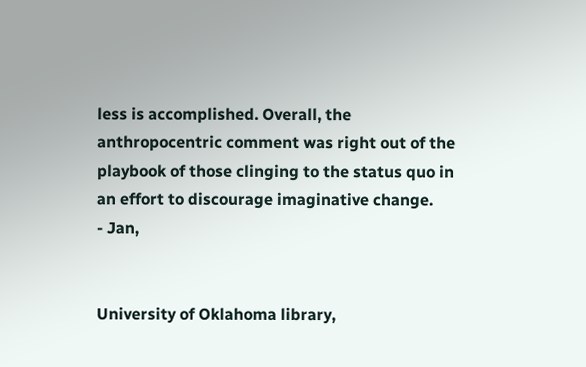less is accomplished. Overall, the anthropocentric comment was right out of the playbook of those clinging to the status quo in an effort to discourage imaginative change.
- Jan,


University of Oklahoma library,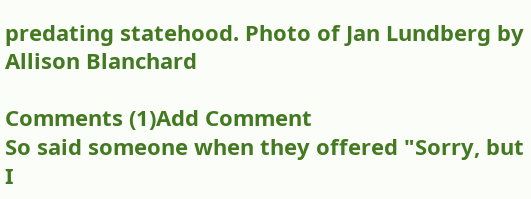predating statehood. Photo of Jan Lundberg by Allison Blanchard

Comments (1)Add Comment
So said someone when they offered "Sorry, but I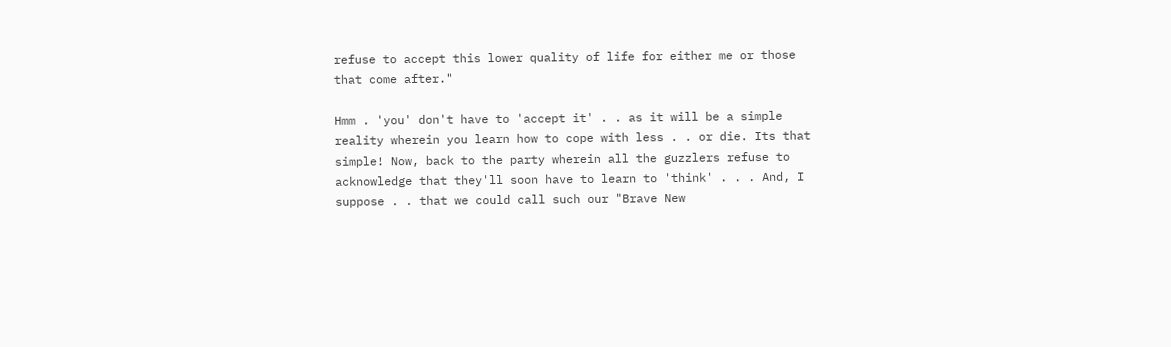refuse to accept this lower quality of life for either me or those that come after."

Hmm . 'you' don't have to 'accept it' . . as it will be a simple reality wherein you learn how to cope with less . . or die. Its that simple! Now, back to the party wherein all the guzzlers refuse to acknowledge that they'll soon have to learn to 'think' . . . And, I suppose . . that we could call such our "Brave New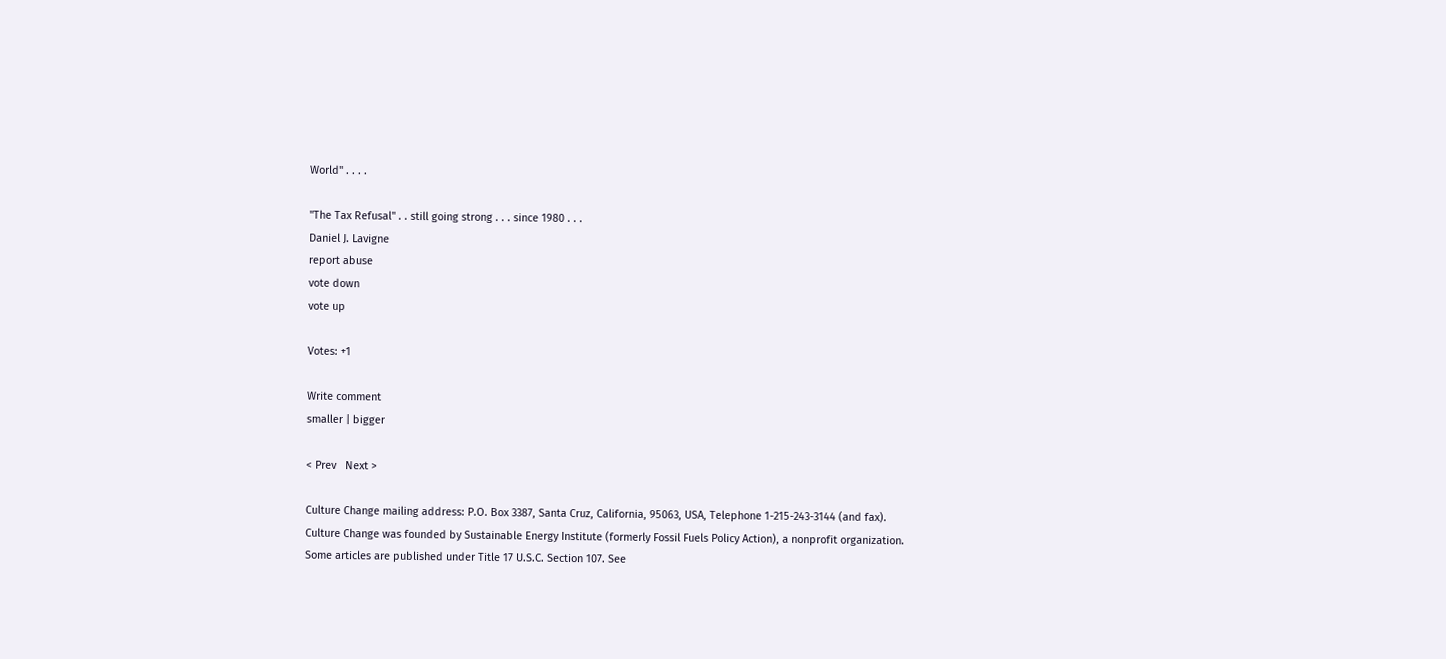World" . . . .

"The Tax Refusal" . . still going strong . . . since 1980 . . .
Daniel J. Lavigne
report abuse
vote down
vote up

Votes: +1

Write comment
smaller | bigger

< Prev   Next >

Culture Change mailing address: P.O. Box 3387, Santa Cruz, California, 95063, USA, Telephone 1-215-243-3144 (and fax).
Culture Change was founded by Sustainable Energy Institute (formerly Fossil Fuels Policy Action), a nonprofit organization.
Some articles are published under Title 17 U.S.C. Section 107. See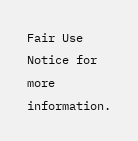Fair Use Notice for more information.